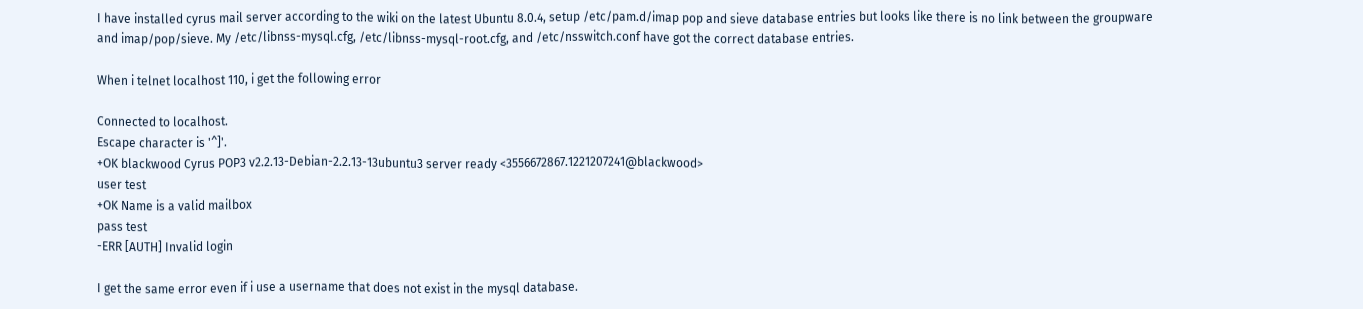I have installed cyrus mail server according to the wiki on the latest Ubuntu 8.0.4, setup /etc/pam.d/imap pop and sieve database entries but looks like there is no link between the groupware and imap/pop/sieve. My /etc/libnss-mysql.cfg, /etc/libnss-mysql-root.cfg, and /etc/nsswitch.conf have got the correct database entries.

When i telnet localhost 110, i get the following error

Connected to localhost.
Escape character is '^]'.
+OK blackwood Cyrus POP3 v2.2.13-Debian-2.2.13-13ubuntu3 server ready <3556672867.1221207241@blackwood>
user test
+OK Name is a valid mailbox
pass test
-ERR [AUTH] Invalid login

I get the same error even if i use a username that does not exist in the mysql database.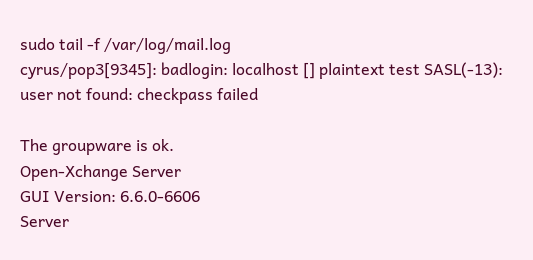sudo tail -f /var/log/mail.log
cyrus/pop3[9345]: badlogin: localhost [] plaintext test SASL(-13): user not found: checkpass failed

The groupware is ok.
Open-Xchange Server
GUI Version: 6.6.0-6606
Server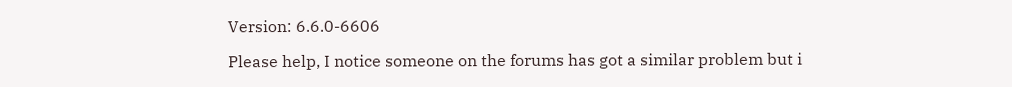Version: 6.6.0-6606

Please help, I notice someone on the forums has got a similar problem but i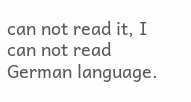can not read it, I can not read German language.